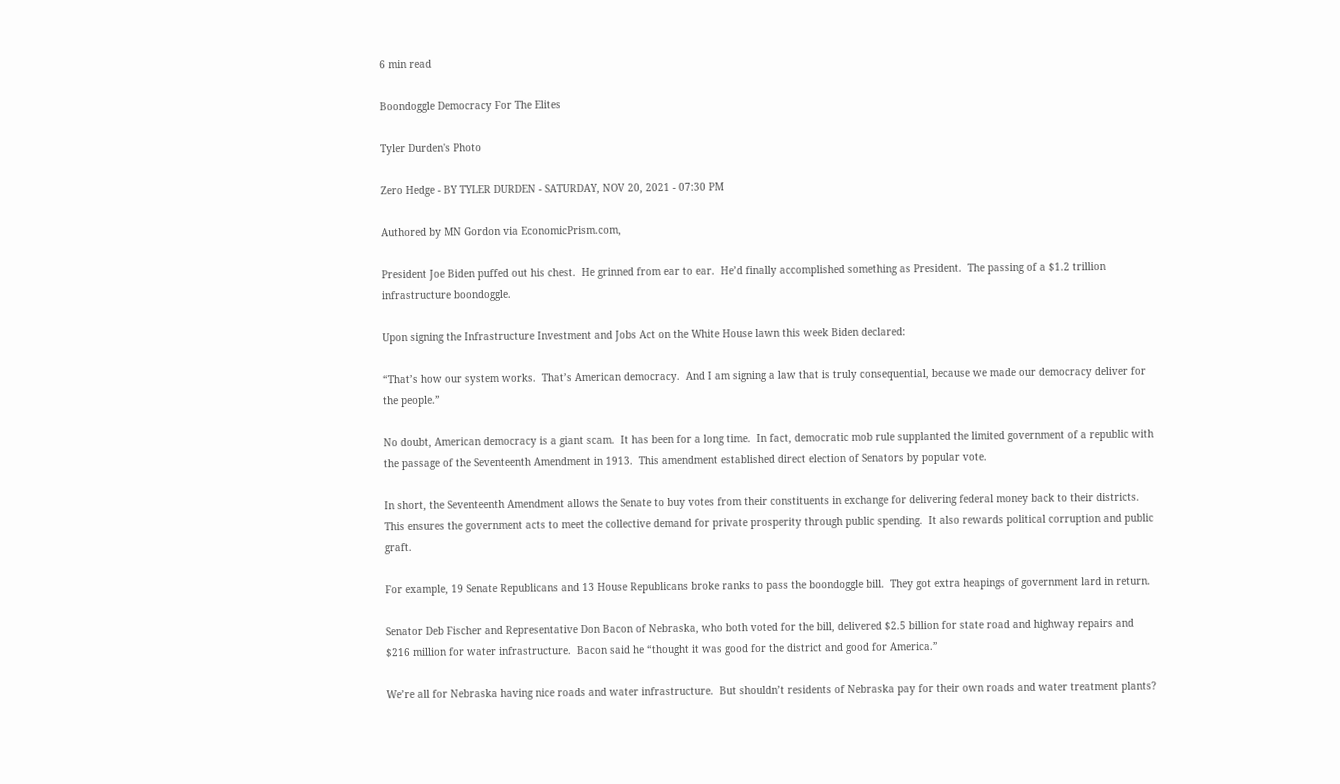6 min read

Boondoggle Democracy For The Elites

Tyler Durden's Photo

Zero Hedge - BY TYLER DURDEN - SATURDAY, NOV 20, 2021 - 07:30 PM

Authored by MN Gordon via EconomicPrism.com,

President Joe Biden puffed out his chest.  He grinned from ear to ear.  He’d finally accomplished something as President.  The passing of a $1.2 trillion infrastructure boondoggle.

Upon signing the Infrastructure Investment and Jobs Act on the White House lawn this week Biden declared:

“That’s how our system works.  That’s American democracy.  And I am signing a law that is truly consequential, because we made our democracy deliver for the people.”

No doubt, American democracy is a giant scam.  It has been for a long time.  In fact, democratic mob rule supplanted the limited government of a republic with the passage of the Seventeenth Amendment in 1913.  This amendment established direct election of Senators by popular vote.

In short, the Seventeenth Amendment allows the Senate to buy votes from their constituents in exchange for delivering federal money back to their districts.  This ensures the government acts to meet the collective demand for private prosperity through public spending.  It also rewards political corruption and public graft.

For example, 19 Senate Republicans and 13 House Republicans broke ranks to pass the boondoggle bill.  They got extra heapings of government lard in return.

Senator Deb Fischer and Representative Don Bacon of Nebraska, who both voted for the bill, delivered $2.5 billion for state road and highway repairs and $216 million for water infrastructure.  Bacon said he “thought it was good for the district and good for America.”

We’re all for Nebraska having nice roads and water infrastructure.  But shouldn’t residents of Nebraska pay for their own roads and water treatment plants?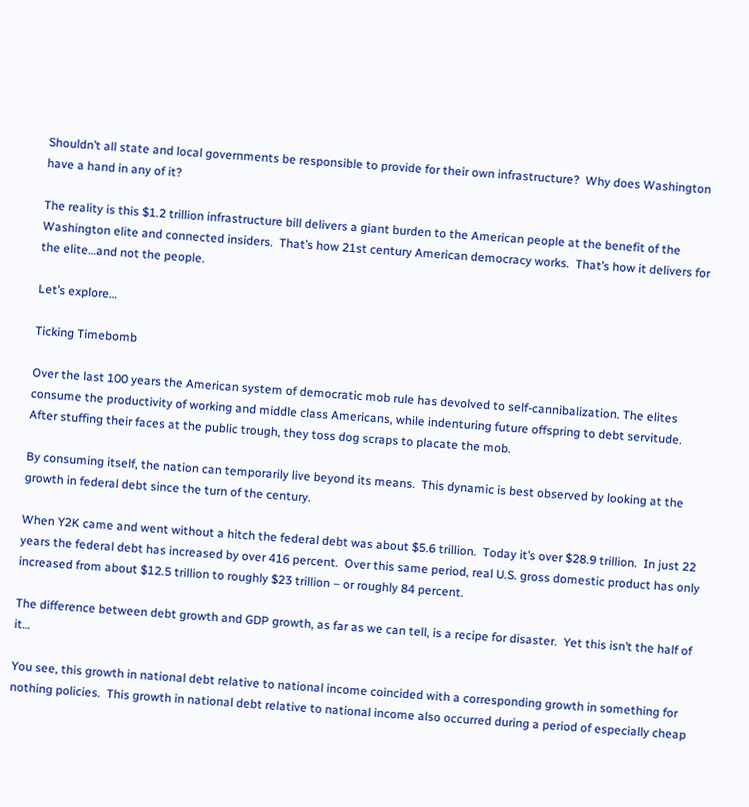Shouldn’t all state and local governments be responsible to provide for their own infrastructure?  Why does Washington have a hand in any of it?

The reality is this $1.2 trillion infrastructure bill delivers a giant burden to the American people at the benefit of the Washington elite and connected insiders.  That’s how 21st century American democracy works.  That’s how it delivers for the elite…and not the people.

Let’s explore…

Ticking Timebomb

Over the last 100 years the American system of democratic mob rule has devolved to self-cannibalization. The elites consume the productivity of working and middle class Americans, while indenturing future offspring to debt servitude.  After stuffing their faces at the public trough, they toss dog scraps to placate the mob.

By consuming itself, the nation can temporarily live beyond its means.  This dynamic is best observed by looking at the growth in federal debt since the turn of the century.

When Y2K came and went without a hitch the federal debt was about $5.6 trillion.  Today it’s over $28.9 trillion.  In just 22 years the federal debt has increased by over 416 percent.  Over this same period, real U.S. gross domestic product has only increased from about $12.5 trillion to roughly $23 trillion – or roughly 84 percent.

The difference between debt growth and GDP growth, as far as we can tell, is a recipe for disaster.  Yet this isn’t the half of it…

You see, this growth in national debt relative to national income coincided with a corresponding growth in something for nothing policies.  This growth in national debt relative to national income also occurred during a period of especially cheap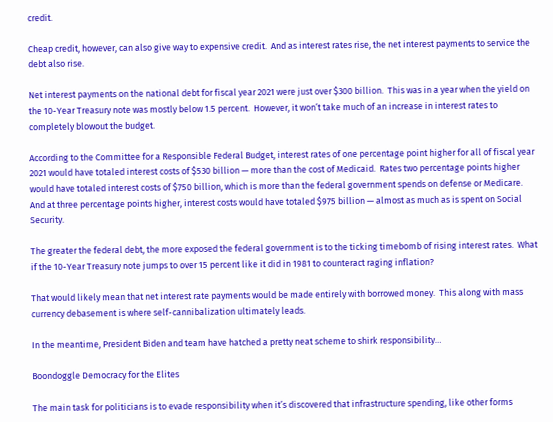credit.

Cheap credit, however, can also give way to expensive credit.  And as interest rates rise, the net interest payments to service the debt also rise.

Net interest payments on the national debt for fiscal year 2021 were just over $300 billion.  This was in a year when the yield on the 10-Year Treasury note was mostly below 1.5 percent.  However, it won’t take much of an increase in interest rates to completely blowout the budget.

According to the Committee for a Responsible Federal Budget, interest rates of one percentage point higher for all of fiscal year 2021 would have totaled interest costs of $530 billion — more than the cost of Medicaid.  Rates two percentage points higher would have totaled interest costs of $750 billion, which is more than the federal government spends on defense or Medicare.  And at three percentage points higher, interest costs would have totaled $975 billion — almost as much as is spent on Social Security.

The greater the federal debt, the more exposed the federal government is to the ticking timebomb of rising interest rates.  What if the 10-Year Treasury note jumps to over 15 percent like it did in 1981 to counteract raging inflation?

That would likely mean that net interest rate payments would be made entirely with borrowed money.  This along with mass currency debasement is where self-cannibalization ultimately leads.

In the meantime, President Biden and team have hatched a pretty neat scheme to shirk responsibility…

Boondoggle Democracy for the Elites

The main task for politicians is to evade responsibility when it’s discovered that infrastructure spending, like other forms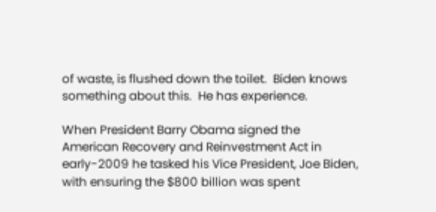of waste, is flushed down the toilet.  Biden knows something about this.  He has experience.

When President Barry Obama signed the American Recovery and Reinvestment Act in early-2009 he tasked his Vice President, Joe Biden, with ensuring the $800 billion was spent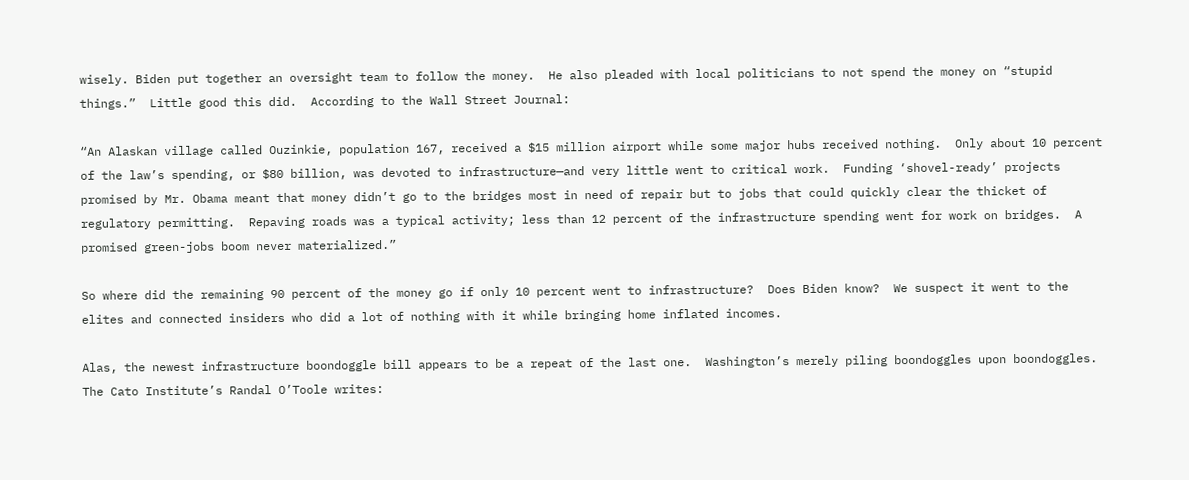wisely. Biden put together an oversight team to follow the money.  He also pleaded with local politicians to not spend the money on “stupid things.”  Little good this did.  According to the Wall Street Journal:

“An Alaskan village called Ouzinkie, population 167, received a $15 million airport while some major hubs received nothing.  Only about 10 percent of the law’s spending, or $80 billion, was devoted to infrastructure—and very little went to critical work.  Funding ‘shovel-ready’ projects promised by Mr. Obama meant that money didn’t go to the bridges most in need of repair but to jobs that could quickly clear the thicket of regulatory permitting.  Repaving roads was a typical activity; less than 12 percent of the infrastructure spending went for work on bridges.  A promised green-jobs boom never materialized.”

So where did the remaining 90 percent of the money go if only 10 percent went to infrastructure?  Does Biden know?  We suspect it went to the elites and connected insiders who did a lot of nothing with it while bringing home inflated incomes.

Alas, the newest infrastructure boondoggle bill appears to be a repeat of the last one.  Washington’s merely piling boondoggles upon boondoggles.  The Cato Institute’s Randal O’Toole writes: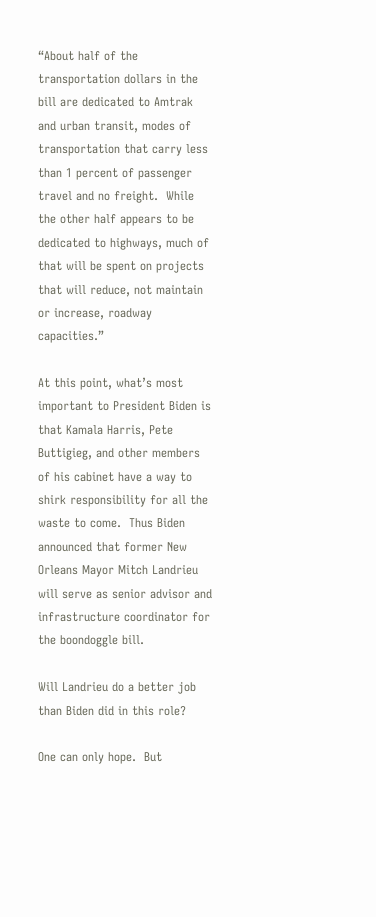“About half of the transportation dollars in the bill are dedicated to Amtrak and urban transit, modes of transportation that carry less than 1 percent of passenger travel and no freight.  While the other half appears to be dedicated to highways, much of that will be spent on projects that will reduce, not maintain or increase, roadway capacities.”

At this point, what’s most important to President Biden is that Kamala Harris, Pete Buttigieg, and other members of his cabinet have a way to shirk responsibility for all the waste to come.  Thus Biden announced that former New Orleans Mayor Mitch Landrieu will serve as senior advisor and infrastructure coordinator for the boondoggle bill.

Will Landrieu do a better job than Biden did in this role?

One can only hope.  But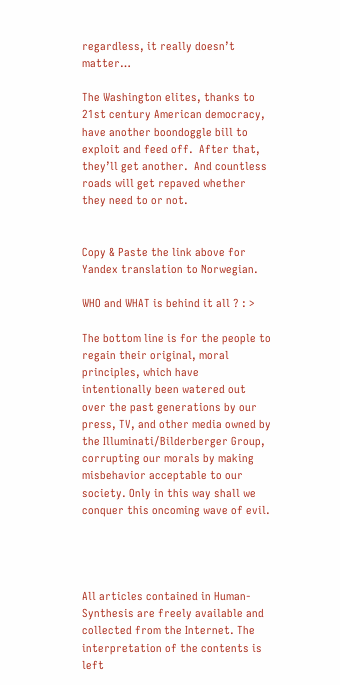regardless, it really doesn’t matter…

The Washington elites, thanks to 21st century American democracy, have another boondoggle bill to exploit and feed off.  After that, they’ll get another.  And countless roads will get repaved whether they need to or not.


Copy & Paste the link above for Yandex translation to Norwegian.

WHO and WHAT is behind it all ? : >

The bottom line is for the people to regain their original, moral principles, which have intentionally been watered out over the past generations by our press, TV, and other media owned by the Illuminati/Bilderberger Group, corrupting our morals by making misbehavior acceptable to our society. Only in this way shall we conquer this oncoming wave of evil.




All articles contained in Human-Synthesis are freely available and collected from the Internet. The interpretation of the contents is left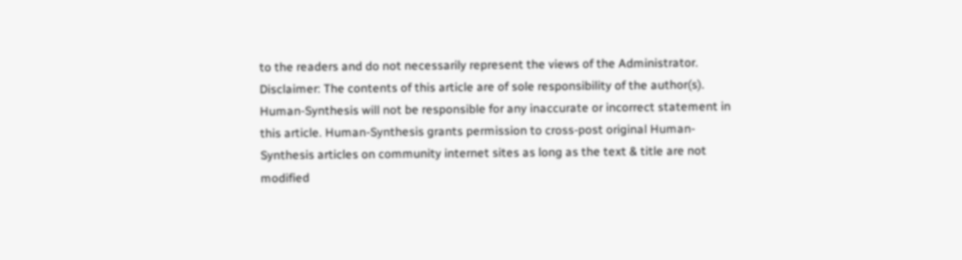to the readers and do not necessarily represent the views of the Administrator. Disclaimer: The contents of this article are of sole responsibility of the author(s). Human-Synthesis will not be responsible for any inaccurate or incorrect statement in this article. Human-Synthesis grants permission to cross-post original Human-Synthesis articles on community internet sites as long as the text & title are not modified